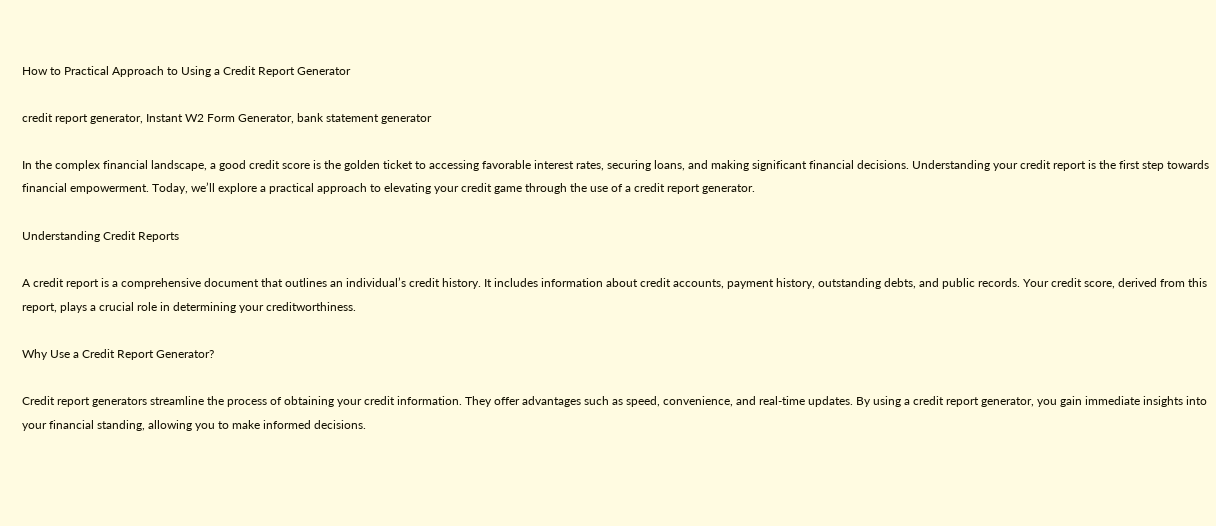How to Practical Approach to Using a Credit Report Generator

credit report generator, Instant W2 Form Generator, bank statement generator

In the complex financial landscape, a good credit score is the golden ticket to accessing favorable interest rates, securing loans, and making significant financial decisions. Understanding your credit report is the first step towards financial empowerment. Today, we’ll explore a practical approach to elevating your credit game through the use of a credit report generator.

Understanding Credit Reports

A credit report is a comprehensive document that outlines an individual’s credit history. It includes information about credit accounts, payment history, outstanding debts, and public records. Your credit score, derived from this report, plays a crucial role in determining your creditworthiness.

Why Use a Credit Report Generator?

Credit report generators streamline the process of obtaining your credit information. They offer advantages such as speed, convenience, and real-time updates. By using a credit report generator, you gain immediate insights into your financial standing, allowing you to make informed decisions.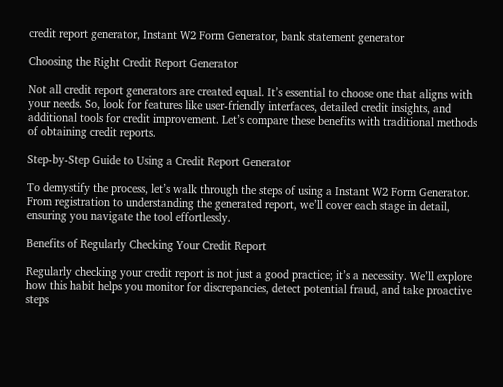credit report generator, Instant W2 Form Generator, bank statement generator

Choosing the Right Credit Report Generator

Not all credit report generators are created equal. It’s essential to choose one that aligns with your needs. So, look for features like user-friendly interfaces, detailed credit insights, and additional tools for credit improvement. Let’s compare these benefits with traditional methods of obtaining credit reports.

Step-by-Step Guide to Using a Credit Report Generator

To demystify the process, let’s walk through the steps of using a Instant W2 Form Generator. From registration to understanding the generated report, we’ll cover each stage in detail, ensuring you navigate the tool effortlessly.

Benefits of Regularly Checking Your Credit Report

Regularly checking your credit report is not just a good practice; it’s a necessity. We’ll explore how this habit helps you monitor for discrepancies, detect potential fraud, and take proactive steps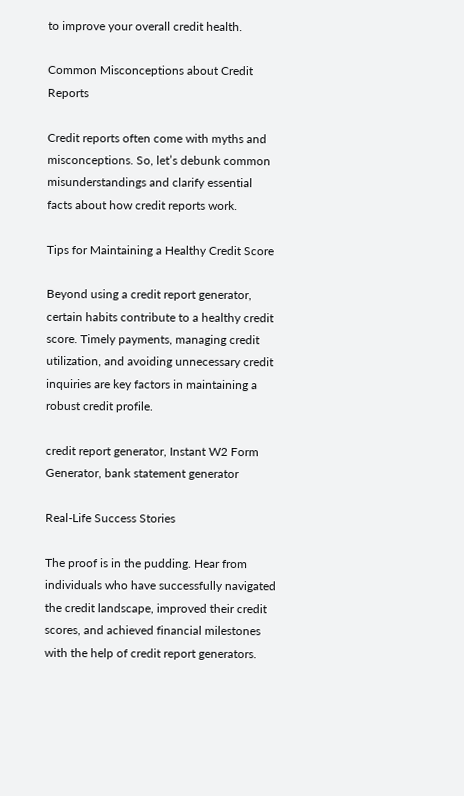to improve your overall credit health.

Common Misconceptions about Credit Reports

Credit reports often come with myths and misconceptions. So, let’s debunk common misunderstandings and clarify essential facts about how credit reports work.

Tips for Maintaining a Healthy Credit Score

Beyond using a credit report generator, certain habits contribute to a healthy credit score. Timely payments, managing credit utilization, and avoiding unnecessary credit inquiries are key factors in maintaining a robust credit profile.

credit report generator, Instant W2 Form Generator, bank statement generator

Real-Life Success Stories

The proof is in the pudding. Hear from individuals who have successfully navigated the credit landscape, improved their credit scores, and achieved financial milestones with the help of credit report generators.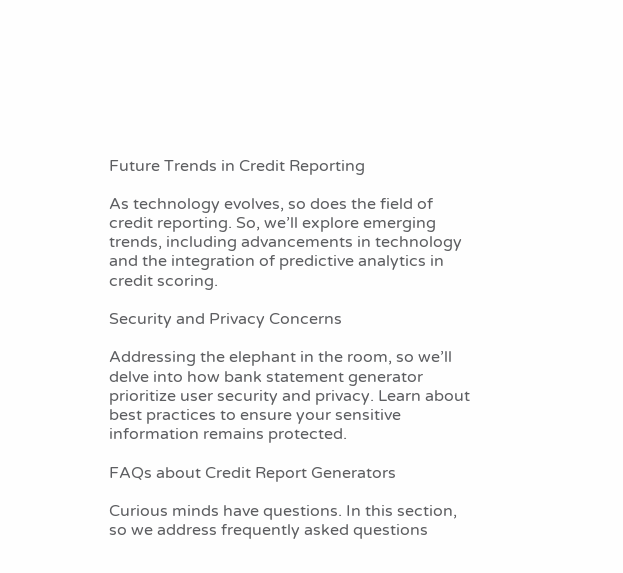Future Trends in Credit Reporting

As technology evolves, so does the field of credit reporting. So, we’ll explore emerging trends, including advancements in technology and the integration of predictive analytics in credit scoring.

Security and Privacy Concerns

Addressing the elephant in the room, so we’ll delve into how bank statement generator prioritize user security and privacy. Learn about best practices to ensure your sensitive information remains protected.

FAQs about Credit Report Generators

Curious minds have questions. In this section, so we address frequently asked questions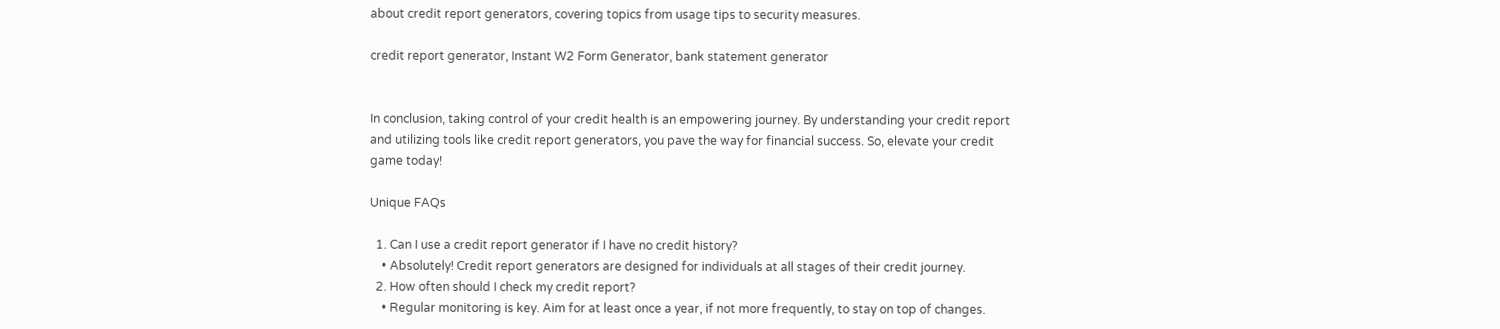about credit report generators, covering topics from usage tips to security measures.

credit report generator, Instant W2 Form Generator, bank statement generator


In conclusion, taking control of your credit health is an empowering journey. By understanding your credit report and utilizing tools like credit report generators, you pave the way for financial success. So, elevate your credit game today!

Unique FAQs

  1. Can I use a credit report generator if I have no credit history?
    • Absolutely! Credit report generators are designed for individuals at all stages of their credit journey.
  2. How often should I check my credit report?
    • Regular monitoring is key. Aim for at least once a year, if not more frequently, to stay on top of changes.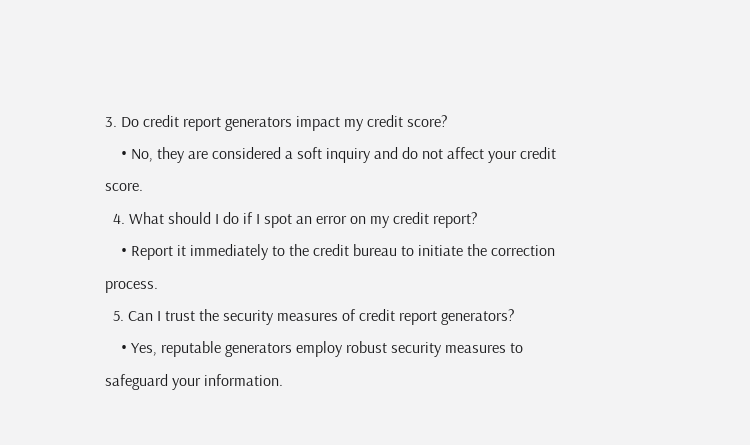3. Do credit report generators impact my credit score?
    • No, they are considered a soft inquiry and do not affect your credit score.
  4. What should I do if I spot an error on my credit report?
    • Report it immediately to the credit bureau to initiate the correction process.
  5. Can I trust the security measures of credit report generators?
    • Yes, reputable generators employ robust security measures to safeguard your information.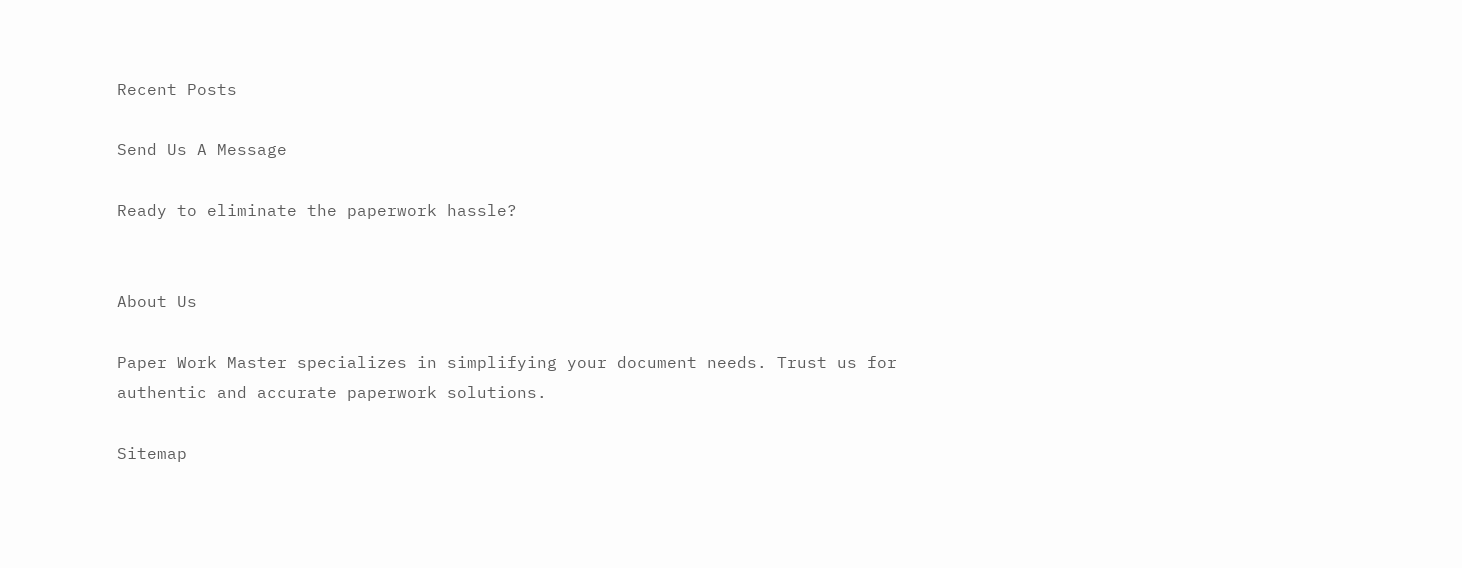Recent Posts

Send Us A Message

Ready to eliminate the paperwork hassle?


About Us

Paper Work Master specializes in simplifying your document needs. Trust us for authentic and accurate paperwork solutions.

Sitemap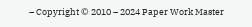– Copyright © 2010 – 2024 Paper Work Master